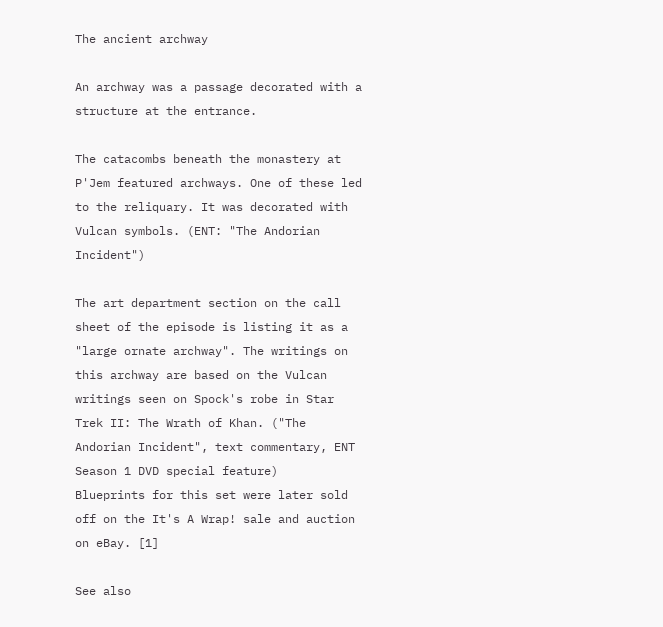The ancient archway

An archway was a passage decorated with a structure at the entrance.

The catacombs beneath the monastery at P'Jem featured archways. One of these led to the reliquary. It was decorated with Vulcan symbols. (ENT: "The Andorian Incident")

The art department section on the call sheet of the episode is listing it as a "large ornate archway". The writings on this archway are based on the Vulcan writings seen on Spock's robe in Star Trek II: The Wrath of Khan. ("The Andorian Incident", text commentary, ENT Season 1 DVD special feature)
Blueprints for this set were later sold off on the It's A Wrap! sale and auction on eBay. [1]

See also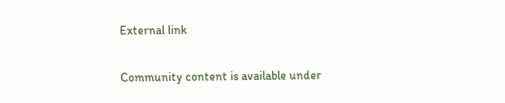External link

Community content is available under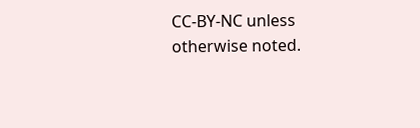CC-BY-NC unless otherwise noted.